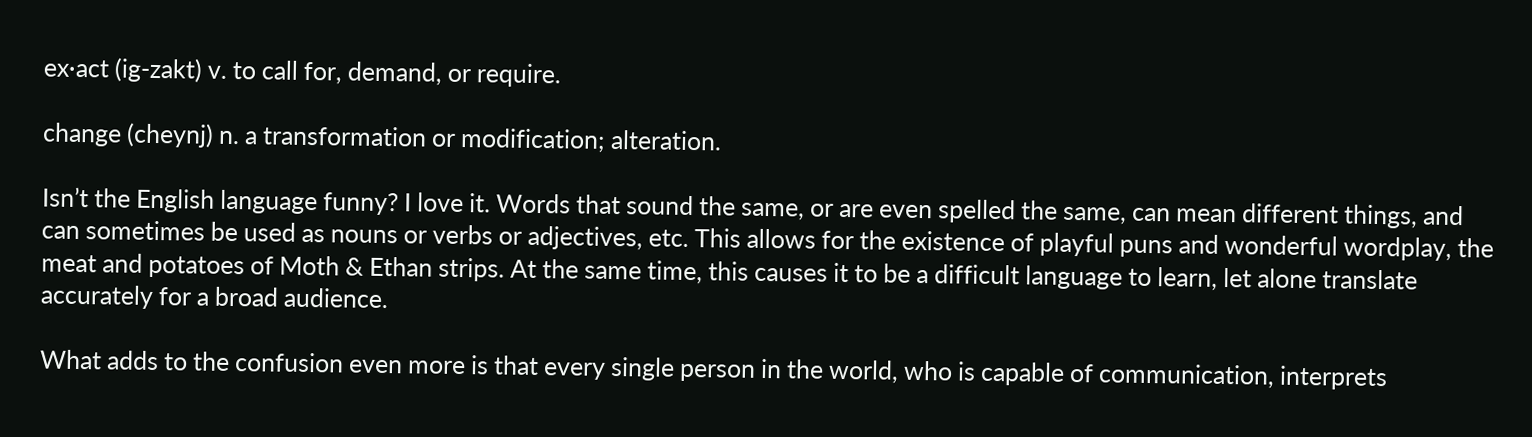ex·act (ig-zakt) v. to call for, demand, or require.

change (cheynj) n. a transformation or modification; alteration.

Isn’t the English language funny? I love it. Words that sound the same, or are even spelled the same, can mean different things, and can sometimes be used as nouns or verbs or adjectives, etc. This allows for the existence of playful puns and wonderful wordplay, the meat and potatoes of Moth & Ethan strips. At the same time, this causes it to be a difficult language to learn, let alone translate accurately for a broad audience.

What adds to the confusion even more is that every single person in the world, who is capable of communication, interprets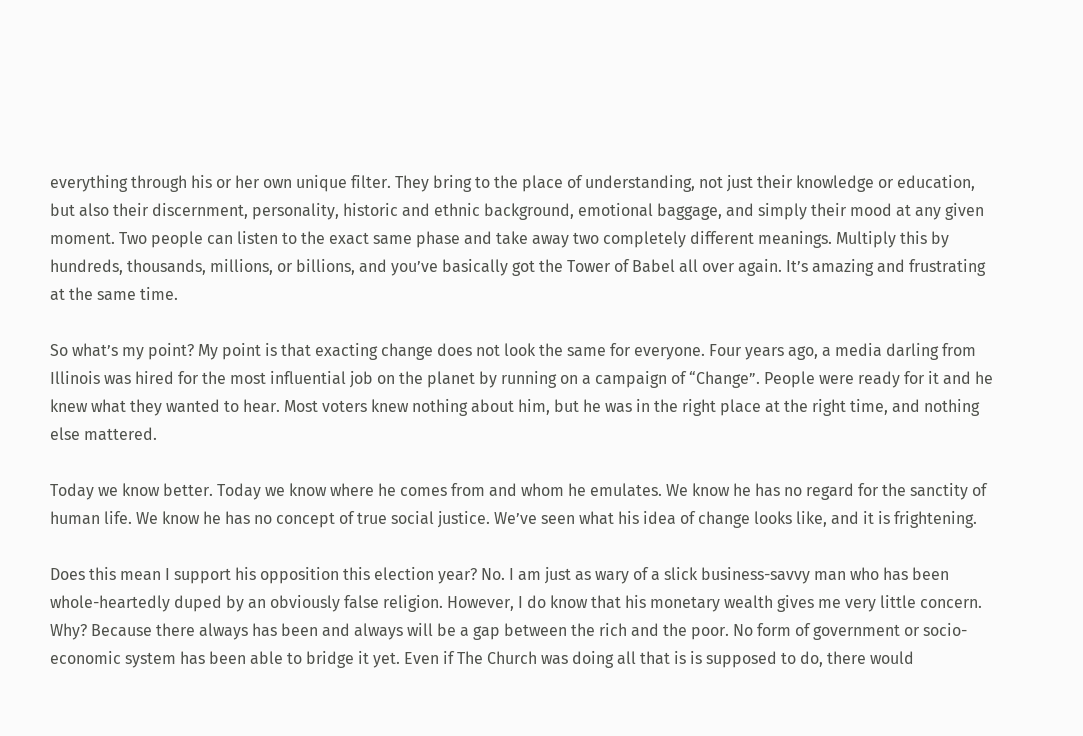everything through his or her own unique filter. They bring to the place of understanding, not just their knowledge or education, but also their discernment, personality, historic and ethnic background, emotional baggage, and simply their mood at any given moment. Two people can listen to the exact same phase and take away two completely different meanings. Multiply this by hundreds, thousands, millions, or billions, and you’ve basically got the Tower of Babel all over again. It’s amazing and frustrating at the same time.

So what’s my point? My point is that exacting change does not look the same for everyone. Four years ago, a media darling from Illinois was hired for the most influential job on the planet by running on a campaign of “Change”. People were ready for it and he knew what they wanted to hear. Most voters knew nothing about him, but he was in the right place at the right time, and nothing else mattered.

Today we know better. Today we know where he comes from and whom he emulates. We know he has no regard for the sanctity of human life. We know he has no concept of true social justice. We’ve seen what his idea of change looks like, and it is frightening.

Does this mean I support his opposition this election year? No. I am just as wary of a slick business-savvy man who has been whole-heartedly duped by an obviously false religion. However, I do know that his monetary wealth gives me very little concern. Why? Because there always has been and always will be a gap between the rich and the poor. No form of government or socio-economic system has been able to bridge it yet. Even if The Church was doing all that is is supposed to do, there would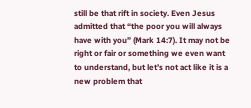still be that rift in society. Even Jesus admitted that “the poor you will always have with you” (Mark 14:7). It may not be right or fair or something we even want to understand, but let’s not act like it is a new problem that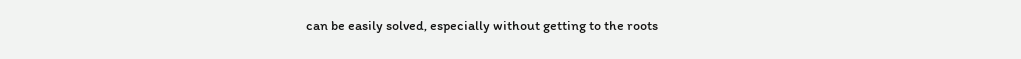can be easily solved, especially without getting to the roots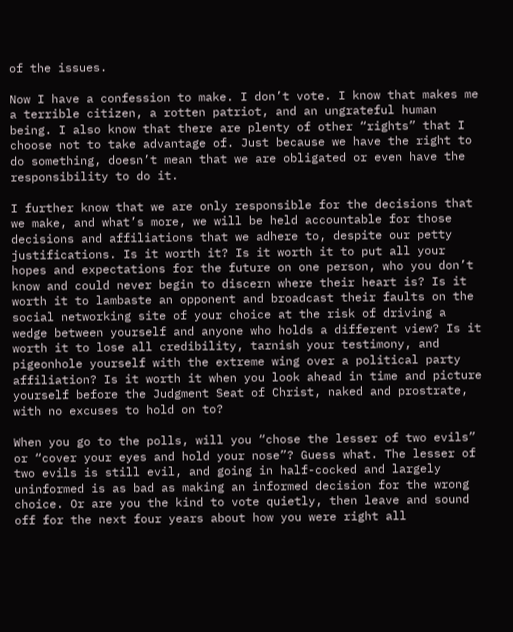of the issues.

Now I have a confession to make. I don’t vote. I know that makes me a terrible citizen, a rotten patriot, and an ungrateful human being. I also know that there are plenty of other “rights” that I choose not to take advantage of. Just because we have the right to do something, doesn’t mean that we are obligated or even have the responsibility to do it.

I further know that we are only responsible for the decisions that we make, and what’s more, we will be held accountable for those decisions and affiliations that we adhere to, despite our petty justifications. Is it worth it? Is it worth it to put all your hopes and expectations for the future on one person, who you don’t know and could never begin to discern where their heart is? Is it worth it to lambaste an opponent and broadcast their faults on the social networking site of your choice at the risk of driving a wedge between yourself and anyone who holds a different view? Is it worth it to lose all credibility, tarnish your testimony, and pigeonhole yourself with the extreme wing over a political party affiliation? Is it worth it when you look ahead in time and picture yourself before the Judgment Seat of Christ, naked and prostrate, with no excuses to hold on to?

When you go to the polls, will you “chose the lesser of two evils” or “cover your eyes and hold your nose”? Guess what. The lesser of two evils is still evil, and going in half-cocked and largely uninformed is as bad as making an informed decision for the wrong choice. Or are you the kind to vote quietly, then leave and sound off for the next four years about how you were right all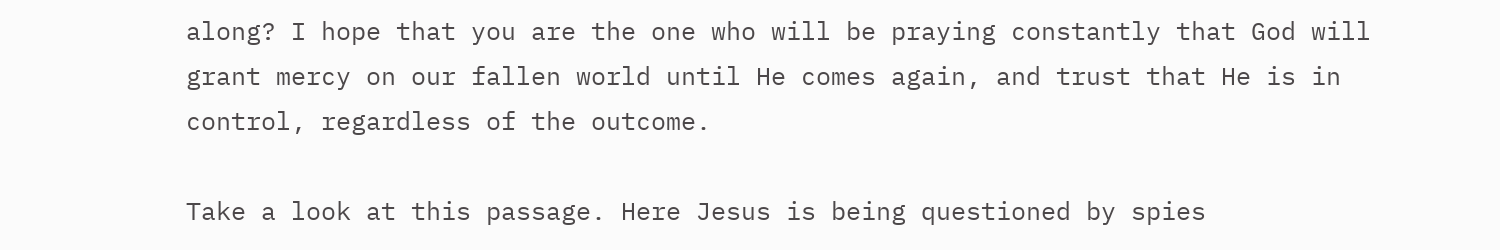along? I hope that you are the one who will be praying constantly that God will grant mercy on our fallen world until He comes again, and trust that He is in control, regardless of the outcome.

Take a look at this passage. Here Jesus is being questioned by spies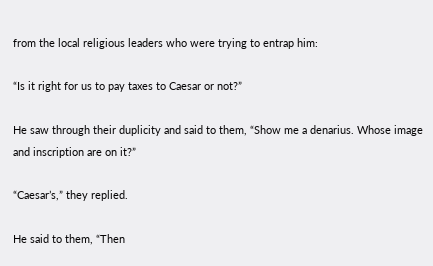from the local religious leaders who were trying to entrap him:

“Is it right for us to pay taxes to Caesar or not?”

He saw through their duplicity and said to them, “Show me a denarius. Whose image and inscription are on it?”

“Caesar’s,” they replied.

He said to them, “Then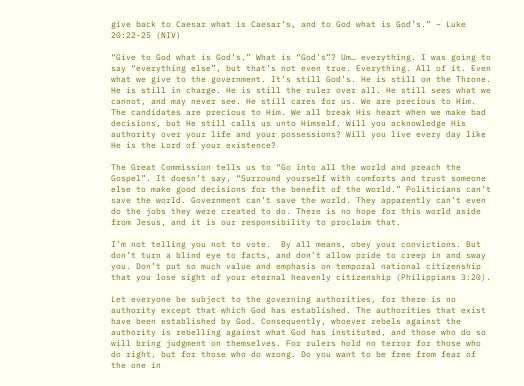give back to Caesar what is Caesar’s, and to God what is God’s.” – Luke 20:22-25 (NIV)

“Give to God what is God’s.” What is “God’s”? Um… everything. I was going to say “everything else”, but that’s not even true. Everything. All of it. Even what we give to the government. It’s still God’s. He is still on the Throne. He is still in charge. He is still the ruler over all. He still sees what we cannot, and may never see. He still cares for us. We are precious to Him. The candidates are precious to Him. We all break His heart when we make bad decisions, but He still calls us unto Himself. Will you acknowledge His authority over your life and your possessions? Will you live every day like He is the Lord of your existence?

The Great Commission tells us to “Go into all the world and preach the Gospel”. It doesn’t say, “Surround yourself with comforts and trust someone else to make good decisions for the benefit of the world.” Politicians can’t save the world. Government can’t save the world. They apparently can’t even do the jobs they were created to do. There is no hope for this world aside from Jesus, and it is our responsibility to proclaim that.

I’m not telling you not to vote.  By all means, obey your convictions. But don’t turn a blind eye to facts, and don’t allow pride to creep in and sway you. Don’t put so much value and emphasis on temporal national citizenship that you lose sight of your eternal heavenly citizenship (Philippians 3:20).

Let everyone be subject to the governing authorities, for there is no authority except that which God has established. The authorities that exist have been established by God. Consequently, whoever rebels against the authority is rebelling against what God has instituted, and those who do so will bring judgment on themselves. For rulers hold no terror for those who do right, but for those who do wrong. Do you want to be free from fear of the one in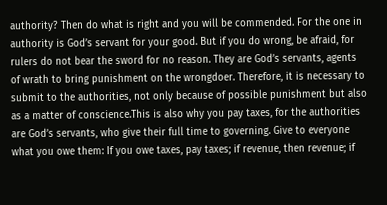authority? Then do what is right and you will be commended. For the one in authority is God’s servant for your good. But if you do wrong, be afraid, for rulers do not bear the sword for no reason. They are God’s servants, agents of wrath to bring punishment on the wrongdoer. Therefore, it is necessary to submit to the authorities, not only because of possible punishment but also as a matter of conscience.This is also why you pay taxes, for the authorities are God’s servants, who give their full time to governing. Give to everyone what you owe them: If you owe taxes, pay taxes; if revenue, then revenue; if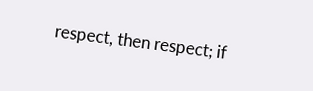respect, then respect; if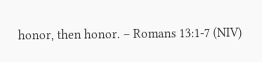honor, then honor. – Romans 13:1-7 (NIV)